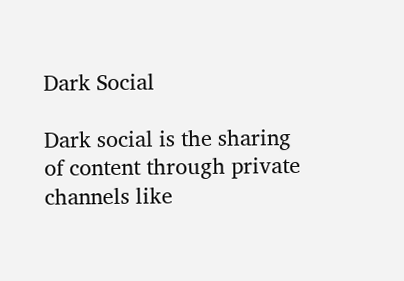Dark Social

Dark social is the sharing of content through private channels like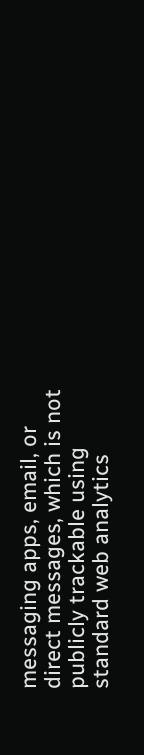messaging apps, email, or direct messages, which is not publicly trackable using standard web analytics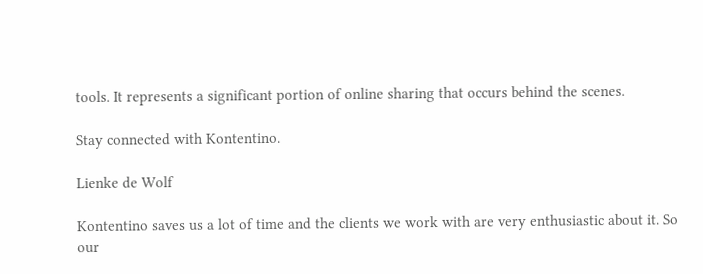tools. It represents a significant portion of online sharing that occurs behind the scenes.

Stay connected with Kontentino.

Lienke de Wolf

Kontentino saves us a lot of time and the clients we work with are very enthusiastic about it. So our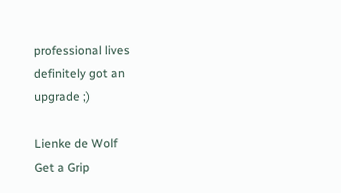professional lives definitely got an upgrade ;)

Lienke de Wolf
Get a Grip